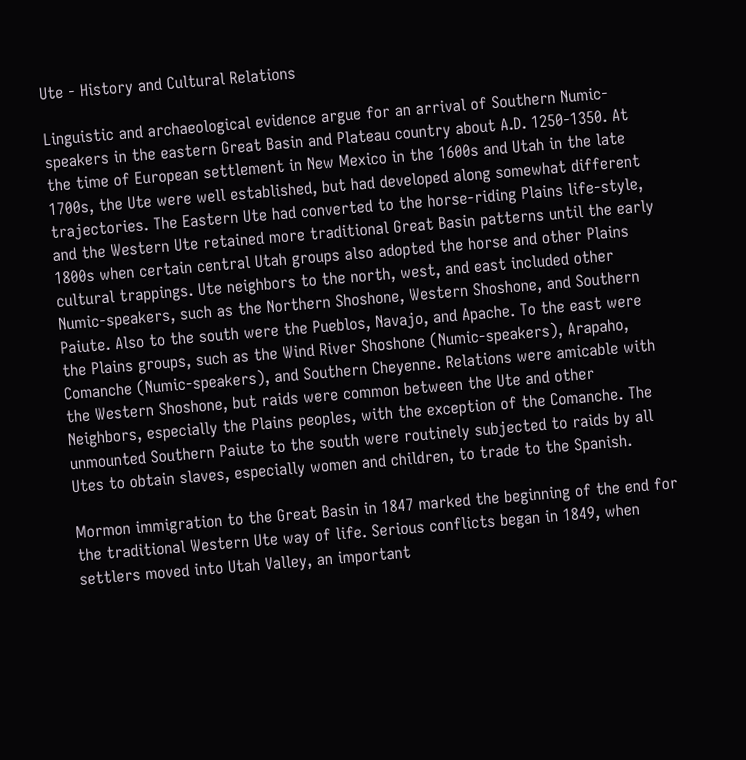Ute - History and Cultural Relations

Linguistic and archaeological evidence argue for an arrival of Southern Numic-speakers in the eastern Great Basin and Plateau country about A.D. 1250-1350. At the time of European settlement in New Mexico in the 1600s and Utah in the late 1700s, the Ute were well established, but had developed along somewhat different trajectories. The Eastern Ute had converted to the horse-riding Plains life-style, and the Western Ute retained more traditional Great Basin patterns until the early 1800s when certain central Utah groups also adopted the horse and other Plains cultural trappings. Ute neighbors to the north, west, and east included other Numic-speakers, such as the Northern Shoshone, Western Shoshone, and Southern Paiute. Also to the south were the Pueblos, Navajo, and Apache. To the east were the Plains groups, such as the Wind River Shoshone (Numic-speakers), Arapaho, Comanche (Numic-speakers), and Southern Cheyenne. Relations were amicable with the Western Shoshone, but raids were common between the Ute and other Neighbors, especially the Plains peoples, with the exception of the Comanche. The unmounted Southern Paiute to the south were routinely subjected to raids by all Utes to obtain slaves, especially women and children, to trade to the Spanish.

Mormon immigration to the Great Basin in 1847 marked the beginning of the end for the traditional Western Ute way of life. Serious conflicts began in 1849, when settlers moved into Utah Valley, an important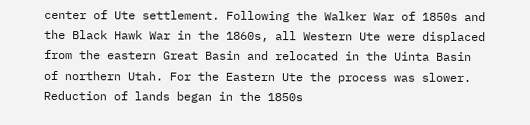center of Ute settlement. Following the Walker War of 1850s and the Black Hawk War in the 1860s, all Western Ute were displaced from the eastern Great Basin and relocated in the Uinta Basin of northern Utah. For the Eastern Ute the process was slower. Reduction of lands began in the 1850s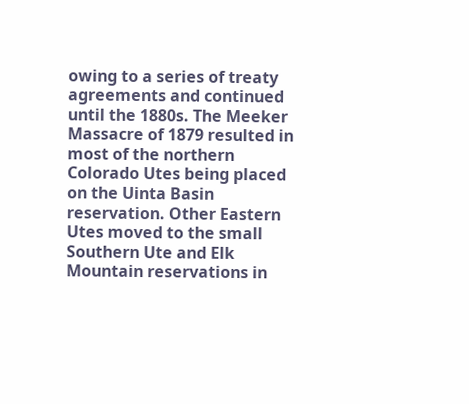owing to a series of treaty agreements and continued until the 1880s. The Meeker Massacre of 1879 resulted in most of the northern Colorado Utes being placed on the Uinta Basin reservation. Other Eastern Utes moved to the small Southern Ute and Elk Mountain reservations in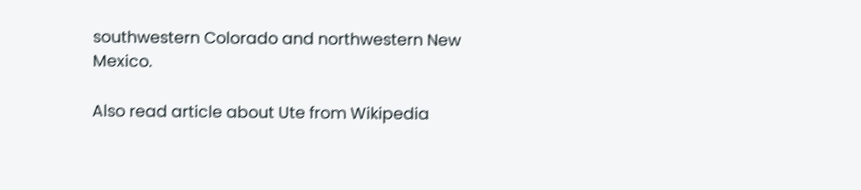southwestern Colorado and northwestern New Mexico.

Also read article about Ute from Wikipedia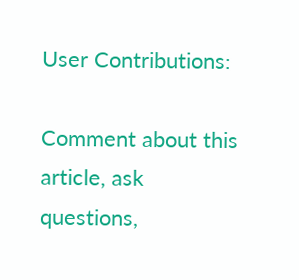User Contributions:

Comment about this article, ask questions,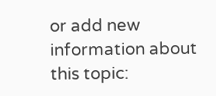or add new information about this topic: